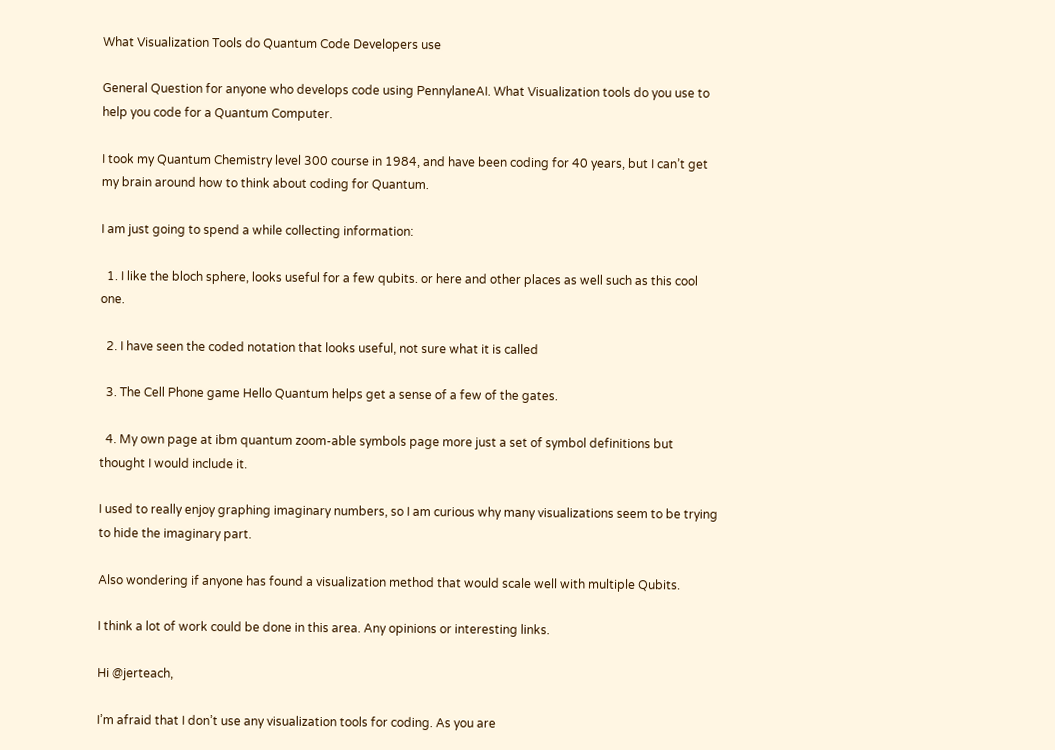What Visualization Tools do Quantum Code Developers use

General Question for anyone who develops code using PennylaneAI. What Visualization tools do you use to help you code for a Quantum Computer.

I took my Quantum Chemistry level 300 course in 1984, and have been coding for 40 years, but I can’t get my brain around how to think about coding for Quantum.

I am just going to spend a while collecting information:

  1. I like the bloch sphere, looks useful for a few qubits. or here and other places as well such as this cool one.

  2. I have seen the coded notation that looks useful, not sure what it is called

  3. The Cell Phone game Hello Quantum helps get a sense of a few of the gates.

  4. My own page at ibm quantum zoom-able symbols page more just a set of symbol definitions but thought I would include it.

I used to really enjoy graphing imaginary numbers, so I am curious why many visualizations seem to be trying to hide the imaginary part.

Also wondering if anyone has found a visualization method that would scale well with multiple Qubits.

I think a lot of work could be done in this area. Any opinions or interesting links.

Hi @jerteach,

I’m afraid that I don’t use any visualization tools for coding. As you are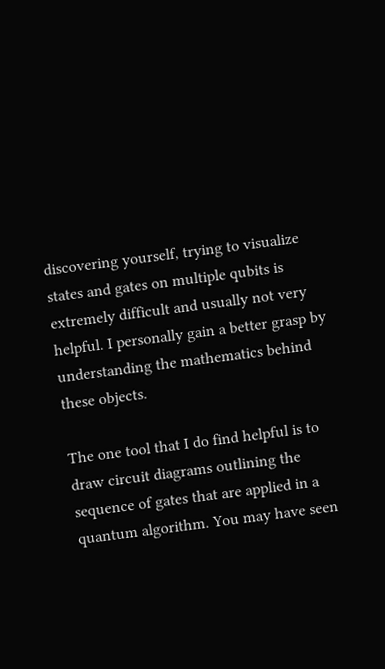discovering yourself, trying to visualize states and gates on multiple qubits is extremely difficult and usually not very helpful. I personally gain a better grasp by understanding the mathematics behind these objects.

The one tool that I do find helpful is to draw circuit diagrams outlining the sequence of gates that are applied in a quantum algorithm. You may have seen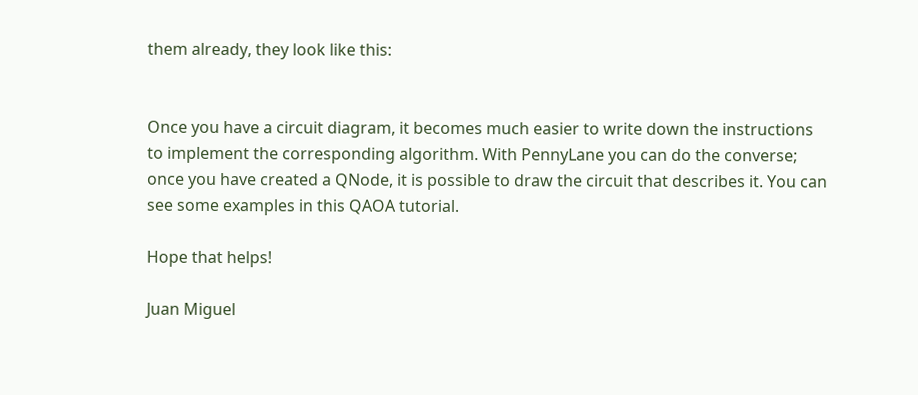them already, they look like this:


Once you have a circuit diagram, it becomes much easier to write down the instructions to implement the corresponding algorithm. With PennyLane you can do the converse; once you have created a QNode, it is possible to draw the circuit that describes it. You can see some examples in this QAOA tutorial.

Hope that helps!

Juan Miguel